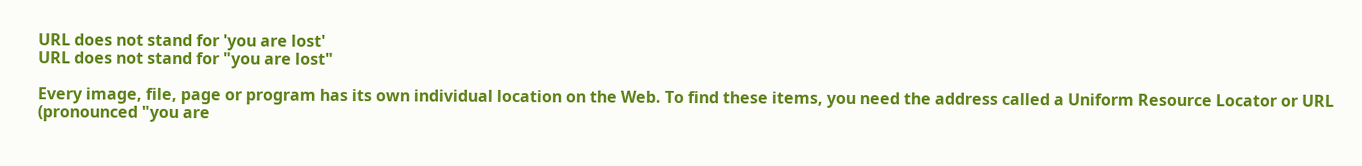URL does not stand for 'you are lost'
URL does not stand for "you are lost"

Every image, file, page or program has its own individual location on the Web. To find these items, you need the address called a Uniform Resource Locator or URL (pronounced "you are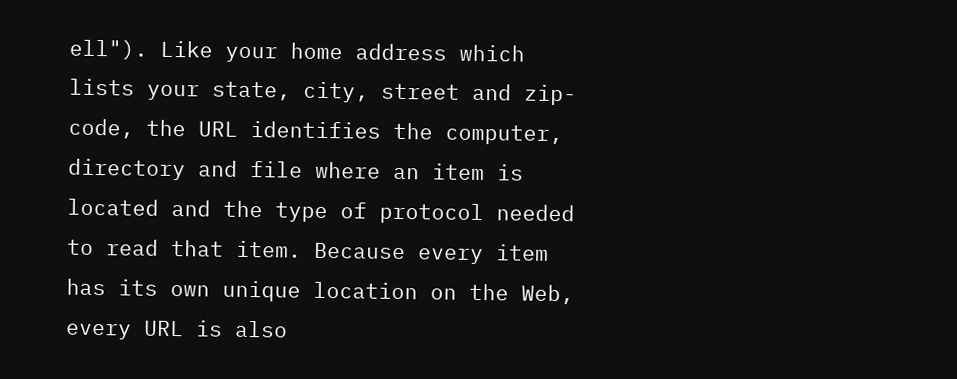ell"). Like your home address which lists your state, city, street and zip-code, the URL identifies the computer, directory and file where an item is located and the type of protocol needed to read that item. Because every item has its own unique location on the Web, every URL is also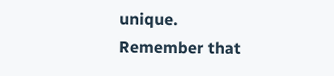unique. Remember that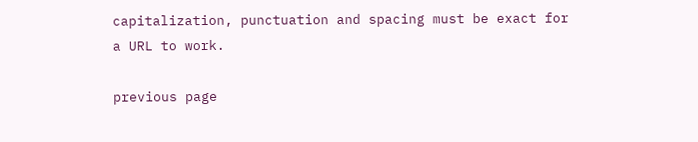capitalization, punctuation and spacing must be exact for a URL to work.

previous page